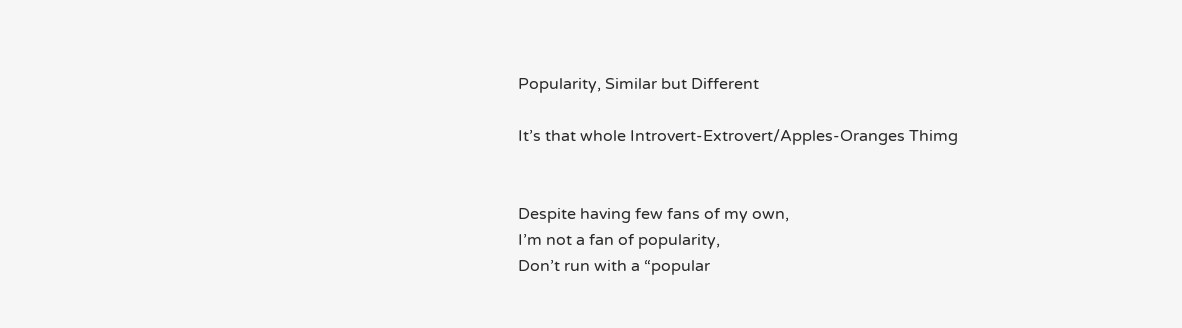Popularity, Similar but Different

It’s that whole Introvert-Extrovert/Apples-Oranges Thimg


Despite having few fans of my own,
I’m not a fan of popularity,
Don’t run with a “popular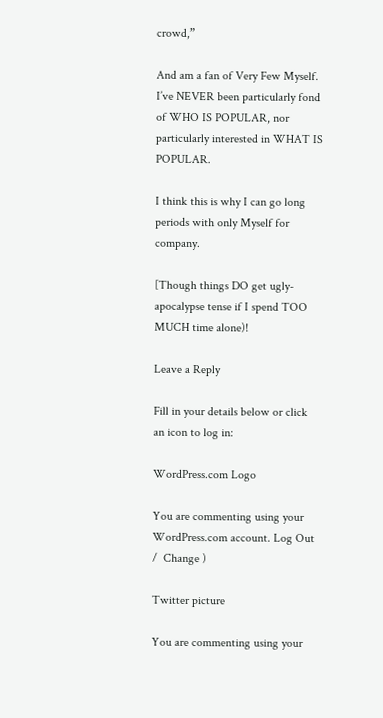crowd,”

And am a fan of Very Few Myself.
I’ve NEVER been particularly fond of WHO IS POPULAR, nor particularly interested in WHAT IS POPULAR.

I think this is why I can go long periods with only Myself for company.

[Though things DO get ugly-apocalypse tense if I spend TOO MUCH time alone)!

Leave a Reply

Fill in your details below or click an icon to log in:

WordPress.com Logo

You are commenting using your WordPress.com account. Log Out /  Change )

Twitter picture

You are commenting using your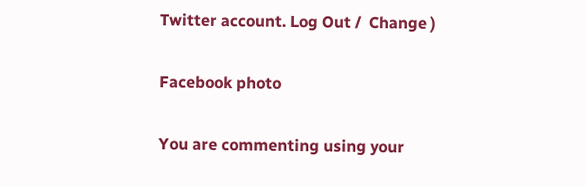Twitter account. Log Out /  Change )

Facebook photo

You are commenting using your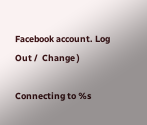Facebook account. Log Out /  Change )

Connecting to %s